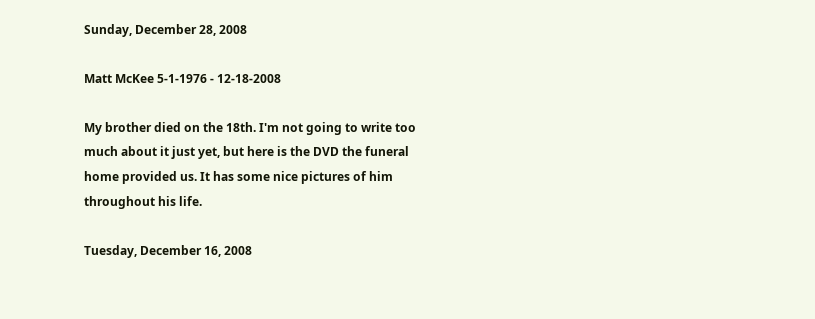Sunday, December 28, 2008

Matt McKee 5-1-1976 - 12-18-2008

My brother died on the 18th. I'm not going to write too much about it just yet, but here is the DVD the funeral home provided us. It has some nice pictures of him throughout his life.

Tuesday, December 16, 2008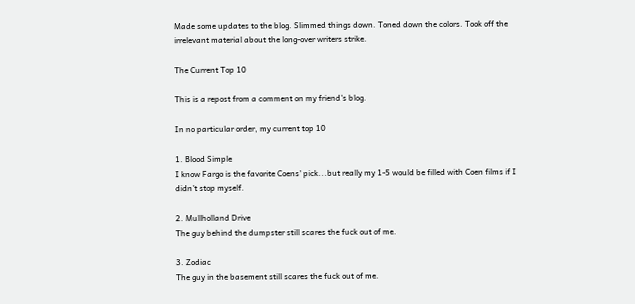Made some updates to the blog. Slimmed things down. Toned down the colors. Took off the irrelevant material about the long-over writers strike.

The Current Top 10

This is a repost from a comment on my friend's blog.

In no particular order, my current top 10

1. Blood Simple
I know Fargo is the favorite Coens' pick...but really my 1-5 would be filled with Coen films if I didn't stop myself.

2. Mullholland Drive
The guy behind the dumpster still scares the fuck out of me.

3. Zodiac
The guy in the basement still scares the fuck out of me.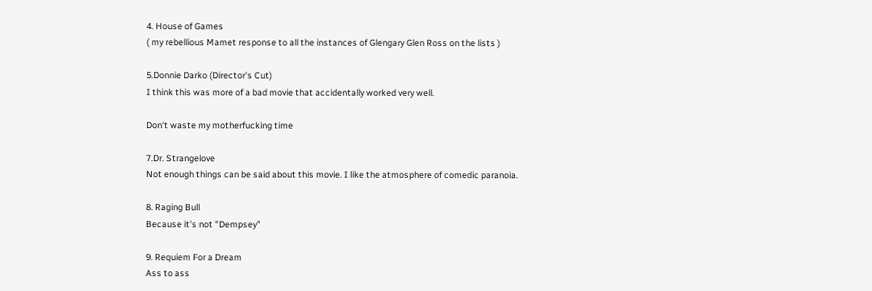4. House of Games
( my rebellious Mamet response to all the instances of Glengary Glen Ross on the lists )

5.Donnie Darko (Director's Cut)
I think this was more of a bad movie that accidentally worked very well.

Don't waste my motherfucking time

7.Dr. Strangelove
Not enough things can be said about this movie. I like the atmosphere of comedic paranoia.

8. Raging Bull
Because it's not "Dempsey"

9. Requiem For a Dream
Ass to ass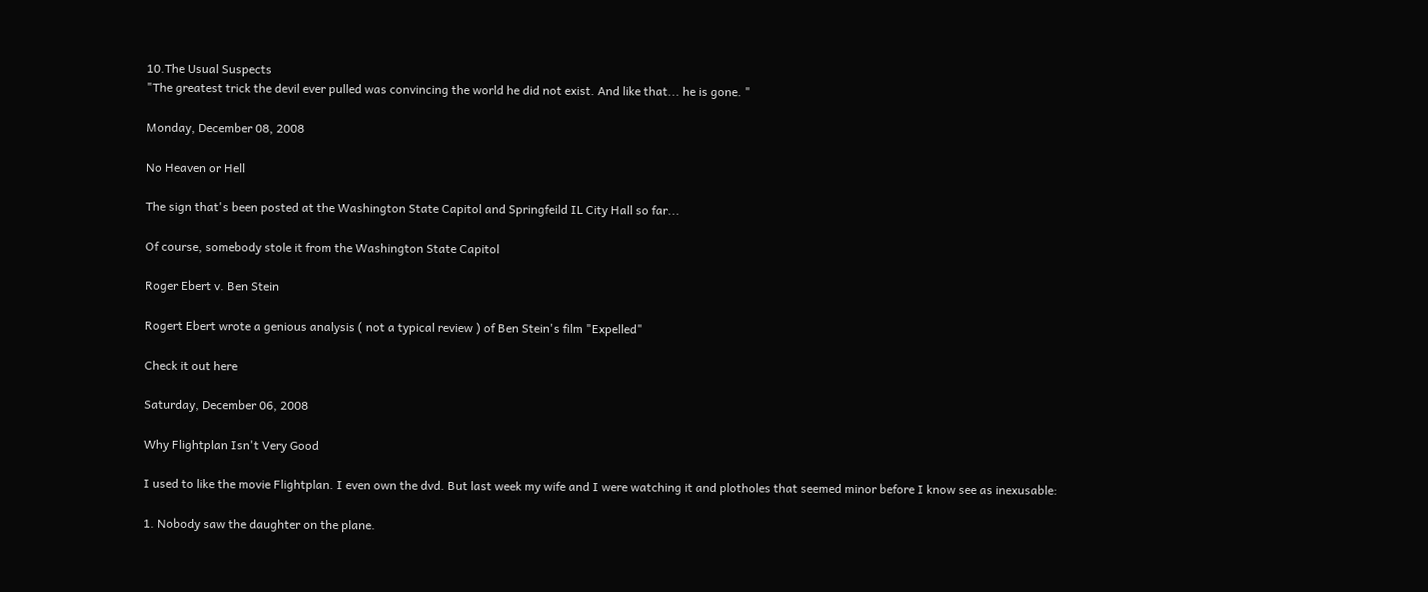10.The Usual Suspects
"The greatest trick the devil ever pulled was convincing the world he did not exist. And like that... he is gone. "

Monday, December 08, 2008

No Heaven or Hell

The sign that's been posted at the Washington State Capitol and Springfeild IL City Hall so far...

Of course, somebody stole it from the Washington State Capitol

Roger Ebert v. Ben Stein

Rogert Ebert wrote a genious analysis ( not a typical review ) of Ben Stein's film "Expelled"

Check it out here

Saturday, December 06, 2008

Why Flightplan Isn't Very Good

I used to like the movie Flightplan. I even own the dvd. But last week my wife and I were watching it and plotholes that seemed minor before I know see as inexusable:

1. Nobody saw the daughter on the plane.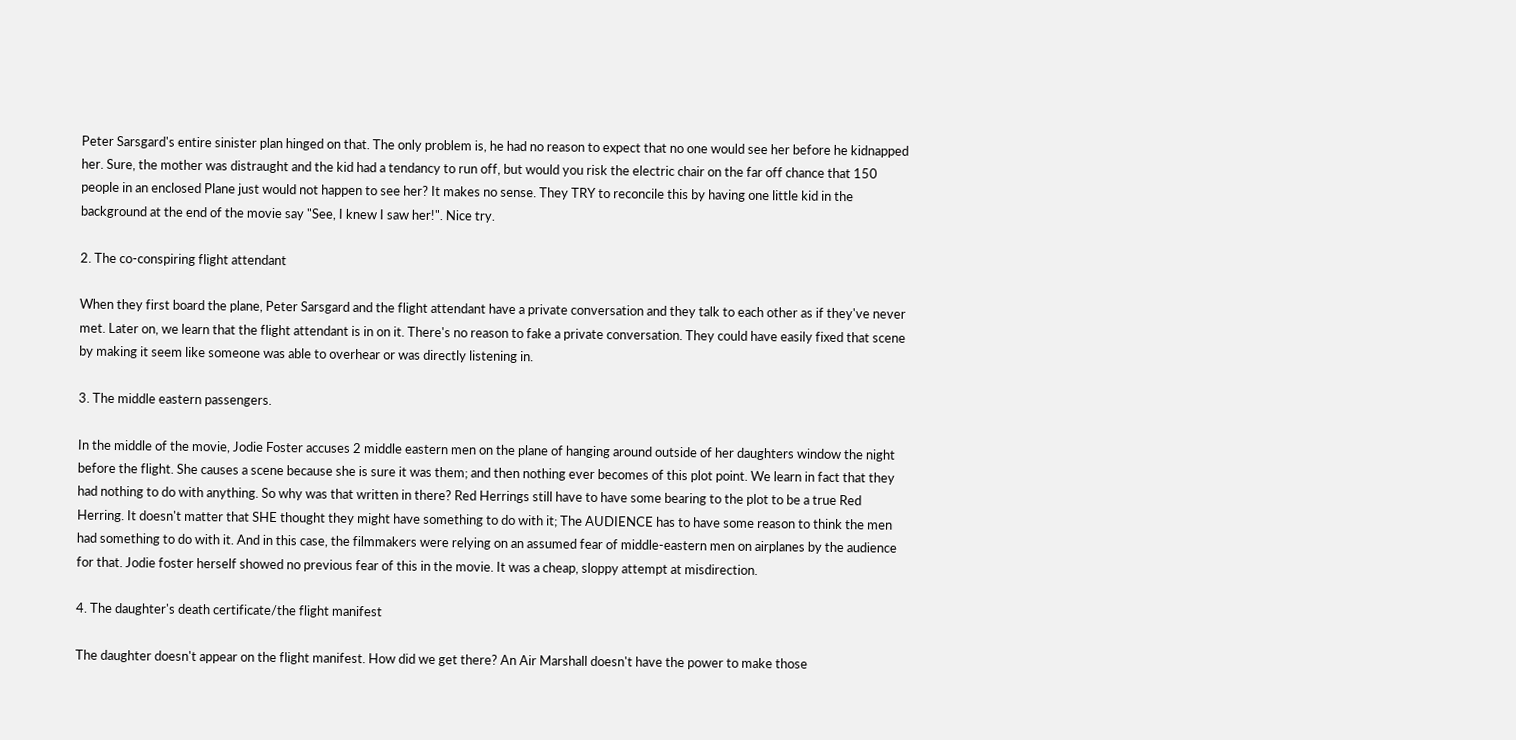Peter Sarsgard's entire sinister plan hinged on that. The only problem is, he had no reason to expect that no one would see her before he kidnapped her. Sure, the mother was distraught and the kid had a tendancy to run off, but would you risk the electric chair on the far off chance that 150 people in an enclosed Plane just would not happen to see her? It makes no sense. They TRY to reconcile this by having one little kid in the background at the end of the movie say "See, I knew I saw her!". Nice try.

2. The co-conspiring flight attendant

When they first board the plane, Peter Sarsgard and the flight attendant have a private conversation and they talk to each other as if they've never met. Later on, we learn that the flight attendant is in on it. There's no reason to fake a private conversation. They could have easily fixed that scene by making it seem like someone was able to overhear or was directly listening in.

3. The middle eastern passengers.

In the middle of the movie, Jodie Foster accuses 2 middle eastern men on the plane of hanging around outside of her daughters window the night before the flight. She causes a scene because she is sure it was them; and then nothing ever becomes of this plot point. We learn in fact that they had nothing to do with anything. So why was that written in there? Red Herrings still have to have some bearing to the plot to be a true Red Herring. It doesn't matter that SHE thought they might have something to do with it; The AUDIENCE has to have some reason to think the men had something to do with it. And in this case, the filmmakers were relying on an assumed fear of middle-eastern men on airplanes by the audience for that. Jodie foster herself showed no previous fear of this in the movie. It was a cheap, sloppy attempt at misdirection.

4. The daughter's death certificate/the flight manifest

The daughter doesn't appear on the flight manifest. How did we get there? An Air Marshall doesn't have the power to make those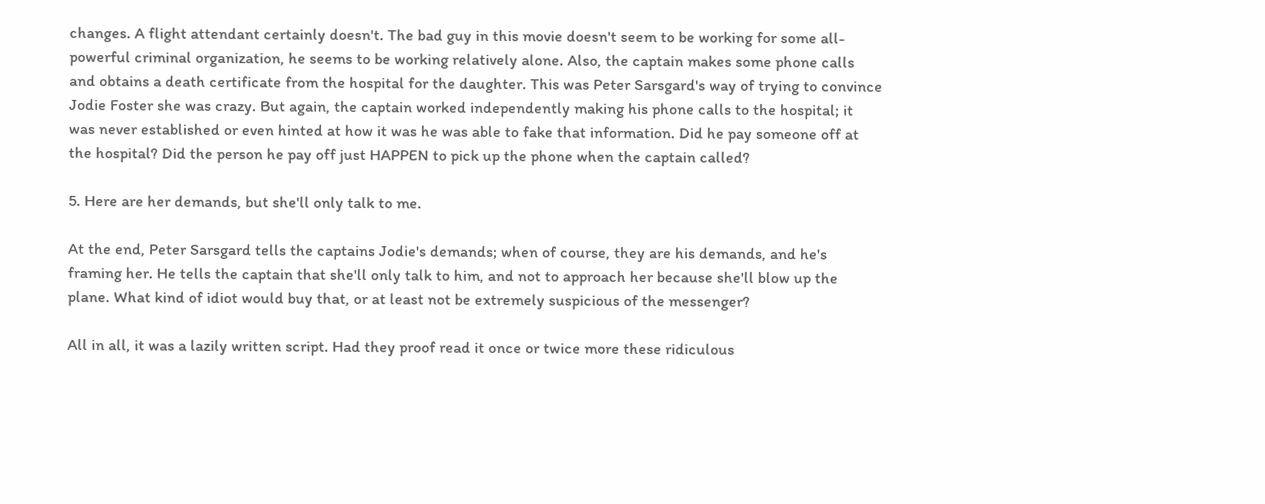changes. A flight attendant certainly doesn't. The bad guy in this movie doesn't seem to be working for some all-powerful criminal organization, he seems to be working relatively alone. Also, the captain makes some phone calls and obtains a death certificate from the hospital for the daughter. This was Peter Sarsgard's way of trying to convince Jodie Foster she was crazy. But again, the captain worked independently making his phone calls to the hospital; it was never established or even hinted at how it was he was able to fake that information. Did he pay someone off at the hospital? Did the person he pay off just HAPPEN to pick up the phone when the captain called?

5. Here are her demands, but she'll only talk to me.

At the end, Peter Sarsgard tells the captains Jodie's demands; when of course, they are his demands, and he's framing her. He tells the captain that she'll only talk to him, and not to approach her because she'll blow up the plane. What kind of idiot would buy that, or at least not be extremely suspicious of the messenger?

All in all, it was a lazily written script. Had they proof read it once or twice more these ridiculous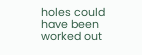holes could have been worked out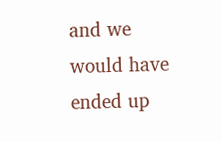and we would have ended up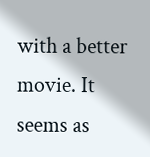with a better movie. It seems as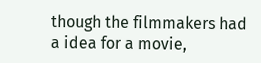though the filmmakers had a idea for a movie,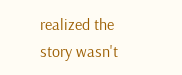realized the story wasn't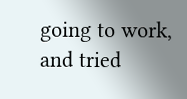going to work, and tried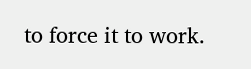to force it to work.